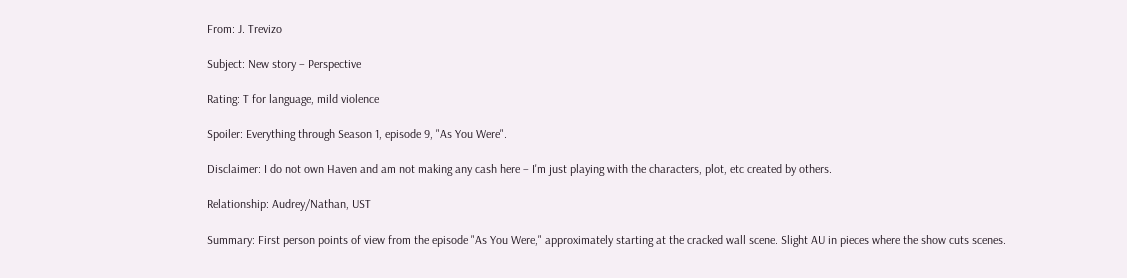From: J. Trevizo

Subject: New story – Perspective

Rating: T for language, mild violence

Spoiler: Everything through Season 1, episode 9, "As You Were".

Disclaimer: I do not own Haven and am not making any cash here – I'm just playing with the characters, plot, etc created by others.

Relationship: Audrey/Nathan, UST

Summary: First person points of view from the episode "As You Were," approximately starting at the cracked wall scene. Slight AU in pieces where the show cuts scenes.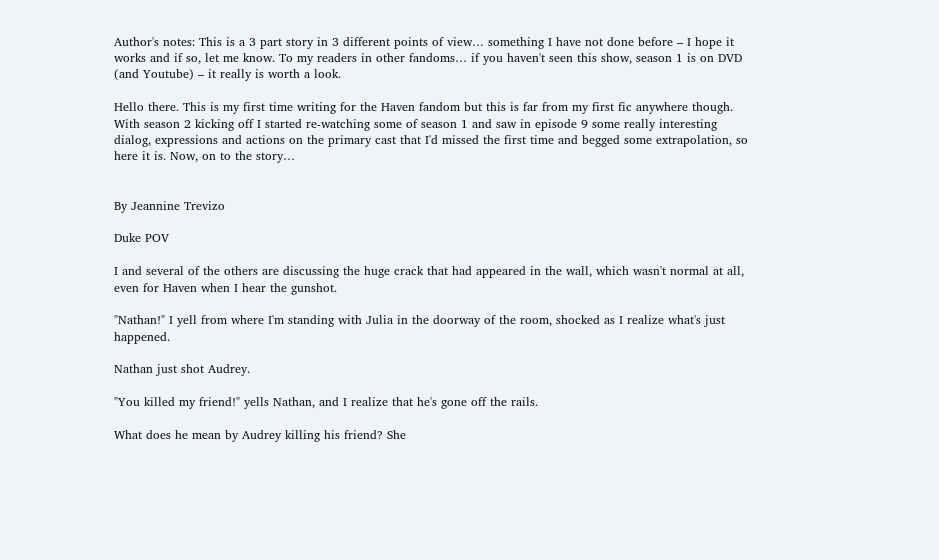Author's notes: This is a 3 part story in 3 different points of view… something I have not done before – I hope it works and if so, let me know. To my readers in other fandoms… if you haven't seen this show, season 1 is on DVD (and Youtube) – it really is worth a look.

Hello there. This is my first time writing for the Haven fandom but this is far from my first fic anywhere though. With season 2 kicking off I started re-watching some of season 1 and saw in episode 9 some really interesting dialog, expressions and actions on the primary cast that I'd missed the first time and begged some extrapolation, so here it is. Now, on to the story…


By Jeannine Trevizo

Duke POV

I and several of the others are discussing the huge crack that had appeared in the wall, which wasn't normal at all, even for Haven when I hear the gunshot.

"Nathan!" I yell from where I'm standing with Julia in the doorway of the room, shocked as I realize what's just happened.

Nathan just shot Audrey.

"You killed my friend!" yells Nathan, and I realize that he's gone off the rails.

What does he mean by Audrey killing his friend? She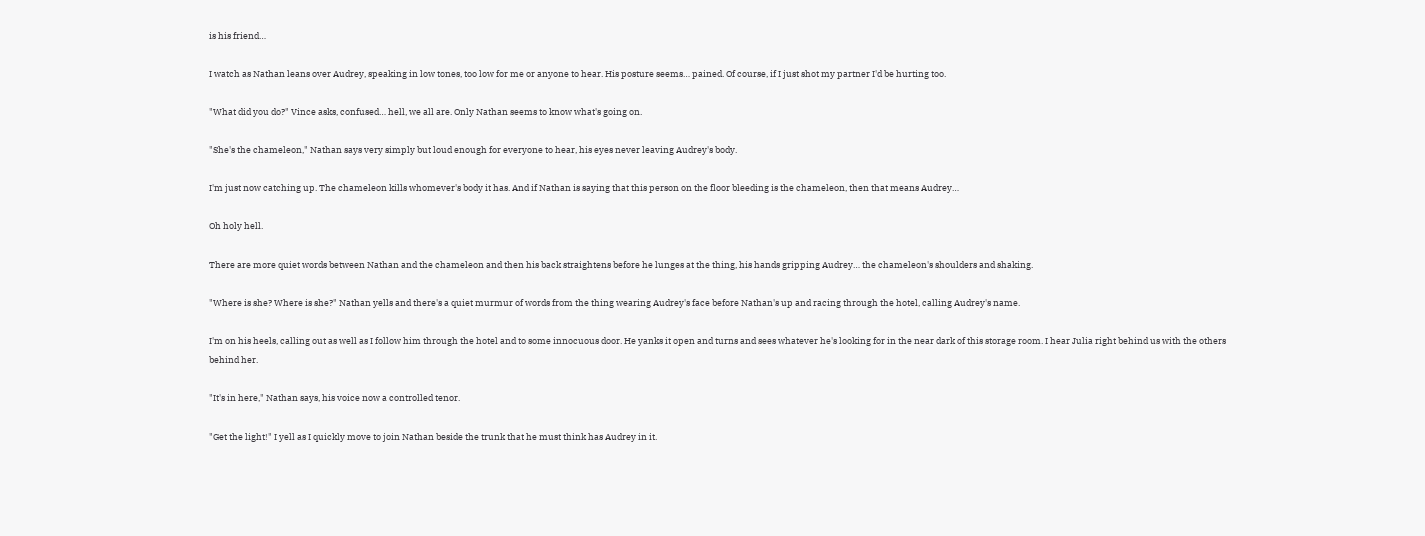is his friend…

I watch as Nathan leans over Audrey, speaking in low tones, too low for me or anyone to hear. His posture seems… pained. Of course, if I just shot my partner I'd be hurting too.

"What did you do?" Vince asks, confused… hell, we all are. Only Nathan seems to know what's going on.

"She's the chameleon," Nathan says very simply but loud enough for everyone to hear, his eyes never leaving Audrey's body.

I'm just now catching up. The chameleon kills whomever's body it has. And if Nathan is saying that this person on the floor bleeding is the chameleon, then that means Audrey…

Oh holy hell.

There are more quiet words between Nathan and the chameleon and then his back straightens before he lunges at the thing, his hands gripping Audrey… the chameleon's shoulders and shaking.

"Where is she? Where is she?" Nathan yells and there's a quiet murmur of words from the thing wearing Audrey's face before Nathan's up and racing through the hotel, calling Audrey's name.

I'm on his heels, calling out as well as I follow him through the hotel and to some innocuous door. He yanks it open and turns and sees whatever he's looking for in the near dark of this storage room. I hear Julia right behind us with the others behind her.

"It's in here," Nathan says, his voice now a controlled tenor.

"Get the light!" I yell as I quickly move to join Nathan beside the trunk that he must think has Audrey in it.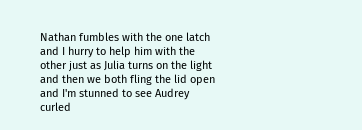Nathan fumbles with the one latch and I hurry to help him with the other just as Julia turns on the light and then we both fling the lid open and I'm stunned to see Audrey curled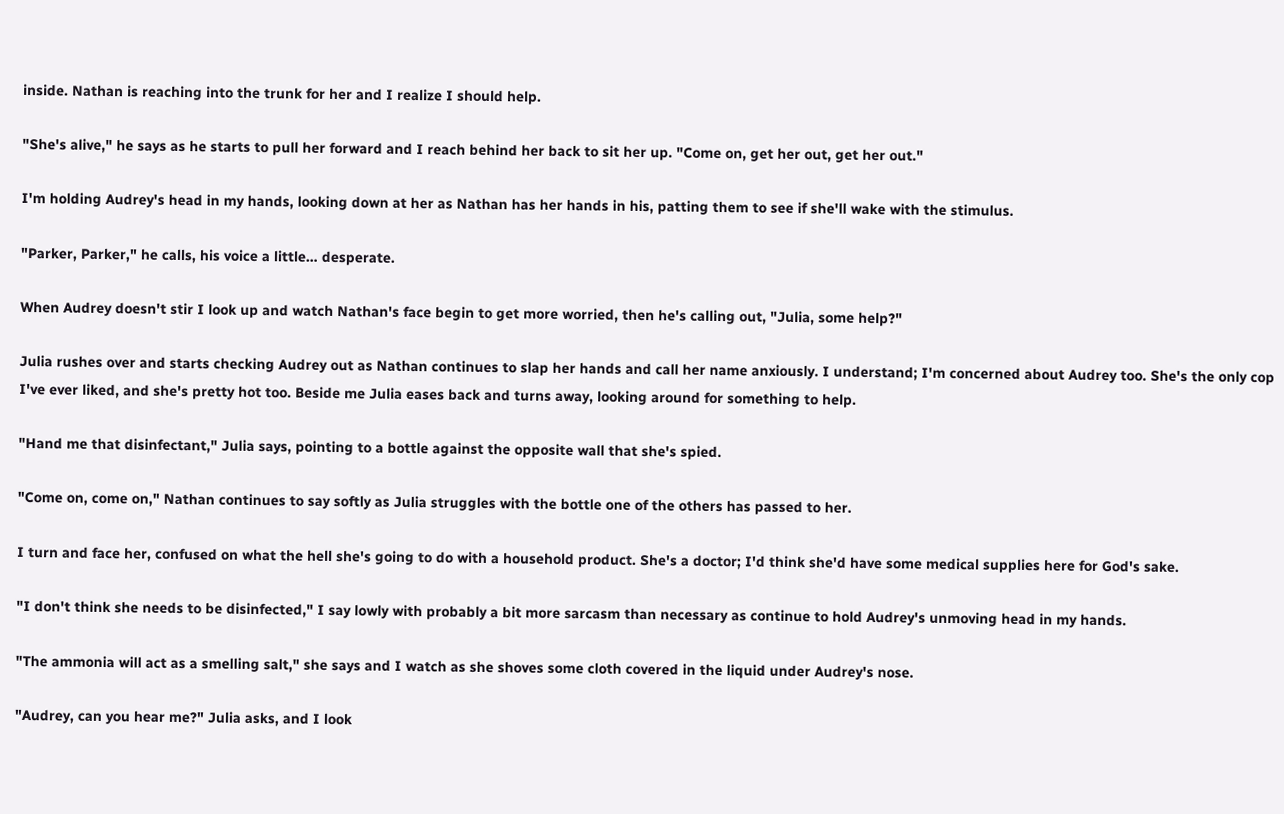inside. Nathan is reaching into the trunk for her and I realize I should help.

"She's alive," he says as he starts to pull her forward and I reach behind her back to sit her up. "Come on, get her out, get her out."

I'm holding Audrey's head in my hands, looking down at her as Nathan has her hands in his, patting them to see if she'll wake with the stimulus.

"Parker, Parker," he calls, his voice a little… desperate.

When Audrey doesn't stir I look up and watch Nathan's face begin to get more worried, then he's calling out, "Julia, some help?"

Julia rushes over and starts checking Audrey out as Nathan continues to slap her hands and call her name anxiously. I understand; I'm concerned about Audrey too. She's the only cop I've ever liked, and she's pretty hot too. Beside me Julia eases back and turns away, looking around for something to help.

"Hand me that disinfectant," Julia says, pointing to a bottle against the opposite wall that she's spied.

"Come on, come on," Nathan continues to say softly as Julia struggles with the bottle one of the others has passed to her.

I turn and face her, confused on what the hell she's going to do with a household product. She's a doctor; I'd think she'd have some medical supplies here for God's sake.

"I don't think she needs to be disinfected," I say lowly with probably a bit more sarcasm than necessary as continue to hold Audrey's unmoving head in my hands.

"The ammonia will act as a smelling salt," she says and I watch as she shoves some cloth covered in the liquid under Audrey's nose.

"Audrey, can you hear me?" Julia asks, and I look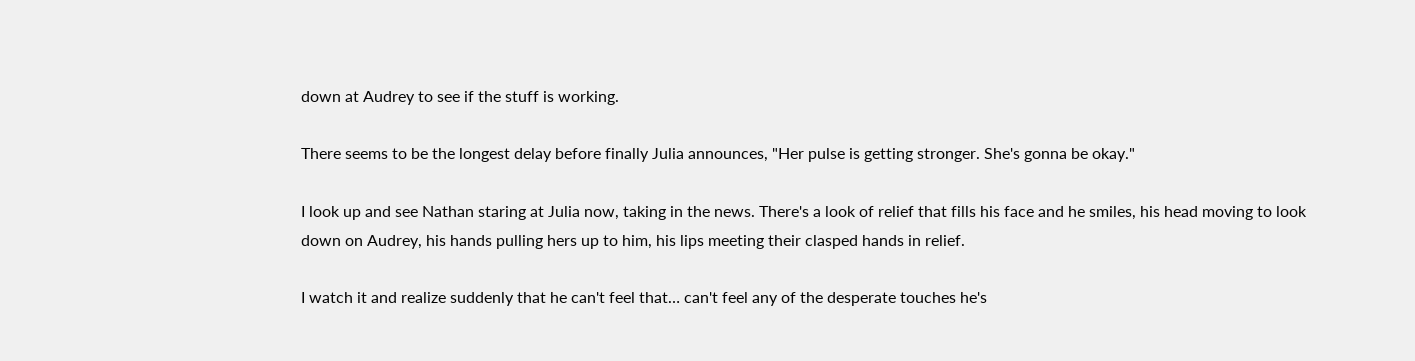down at Audrey to see if the stuff is working.

There seems to be the longest delay before finally Julia announces, "Her pulse is getting stronger. She's gonna be okay."

I look up and see Nathan staring at Julia now, taking in the news. There's a look of relief that fills his face and he smiles, his head moving to look down on Audrey, his hands pulling hers up to him, his lips meeting their clasped hands in relief.

I watch it and realize suddenly that he can't feel that… can't feel any of the desperate touches he's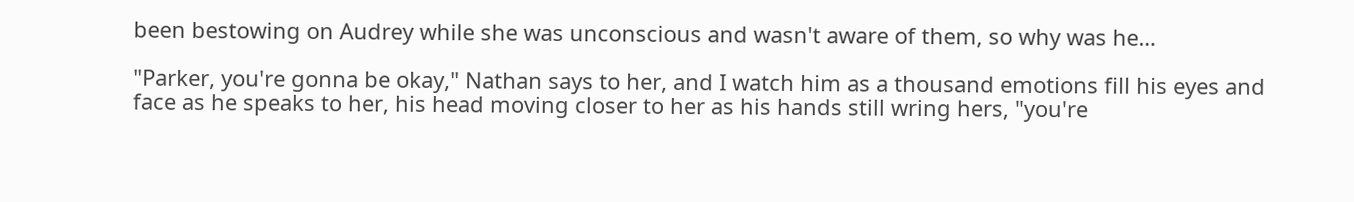been bestowing on Audrey while she was unconscious and wasn't aware of them, so why was he…

"Parker, you're gonna be okay," Nathan says to her, and I watch him as a thousand emotions fill his eyes and face as he speaks to her, his head moving closer to her as his hands still wring hers, "you're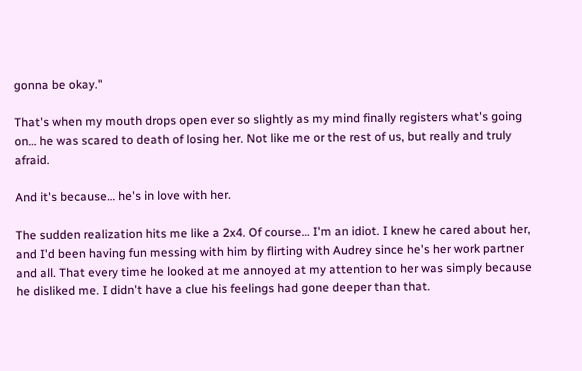gonna be okay."

That's when my mouth drops open ever so slightly as my mind finally registers what's going on… he was scared to death of losing her. Not like me or the rest of us, but really and truly afraid.

And it's because… he's in love with her.

The sudden realization hits me like a 2x4. Of course… I'm an idiot. I knew he cared about her, and I'd been having fun messing with him by flirting with Audrey since he's her work partner and all. That every time he looked at me annoyed at my attention to her was simply because he disliked me. I didn't have a clue his feelings had gone deeper than that.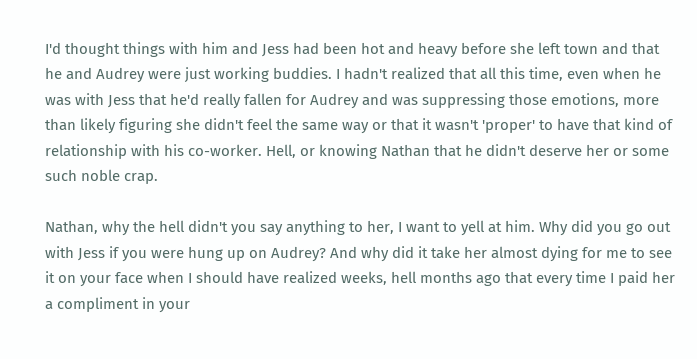I'd thought things with him and Jess had been hot and heavy before she left town and that he and Audrey were just working buddies. I hadn't realized that all this time, even when he was with Jess that he'd really fallen for Audrey and was suppressing those emotions, more than likely figuring she didn't feel the same way or that it wasn't 'proper' to have that kind of relationship with his co-worker. Hell, or knowing Nathan that he didn't deserve her or some such noble crap.

Nathan, why the hell didn't you say anything to her, I want to yell at him. Why did you go out with Jess if you were hung up on Audrey? And why did it take her almost dying for me to see it on your face when I should have realized weeks, hell months ago that every time I paid her a compliment in your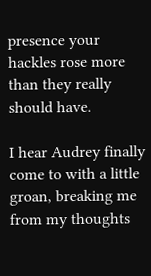presence your hackles rose more than they really should have.

I hear Audrey finally come to with a little groan, breaking me from my thoughts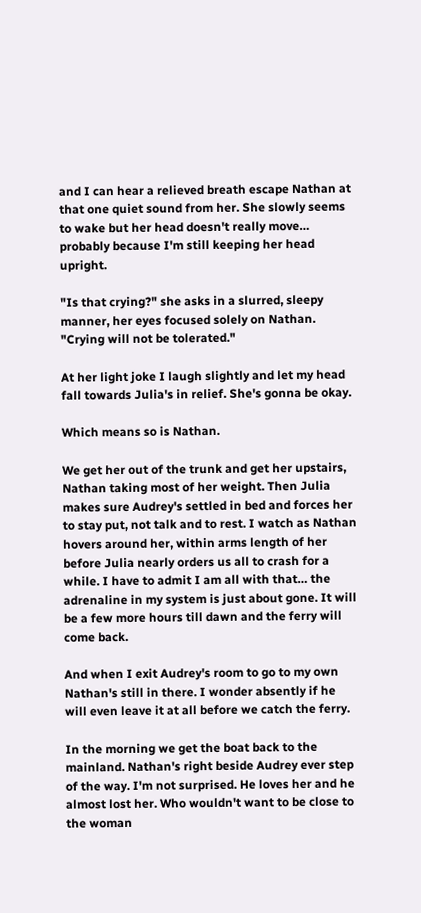and I can hear a relieved breath escape Nathan at that one quiet sound from her. She slowly seems to wake but her head doesn't really move… probably because I'm still keeping her head upright.

"Is that crying?" she asks in a slurred, sleepy manner, her eyes focused solely on Nathan. "Crying will not be tolerated."

At her light joke I laugh slightly and let my head fall towards Julia's in relief. She's gonna be okay.

Which means so is Nathan.

We get her out of the trunk and get her upstairs, Nathan taking most of her weight. Then Julia makes sure Audrey's settled in bed and forces her to stay put, not talk and to rest. I watch as Nathan hovers around her, within arms length of her before Julia nearly orders us all to crash for a while. I have to admit I am all with that… the adrenaline in my system is just about gone. It will be a few more hours till dawn and the ferry will come back.

And when I exit Audrey's room to go to my own Nathan's still in there. I wonder absently if he will even leave it at all before we catch the ferry.

In the morning we get the boat back to the mainland. Nathan's right beside Audrey ever step of the way. I'm not surprised. He loves her and he almost lost her. Who wouldn't want to be close to the woman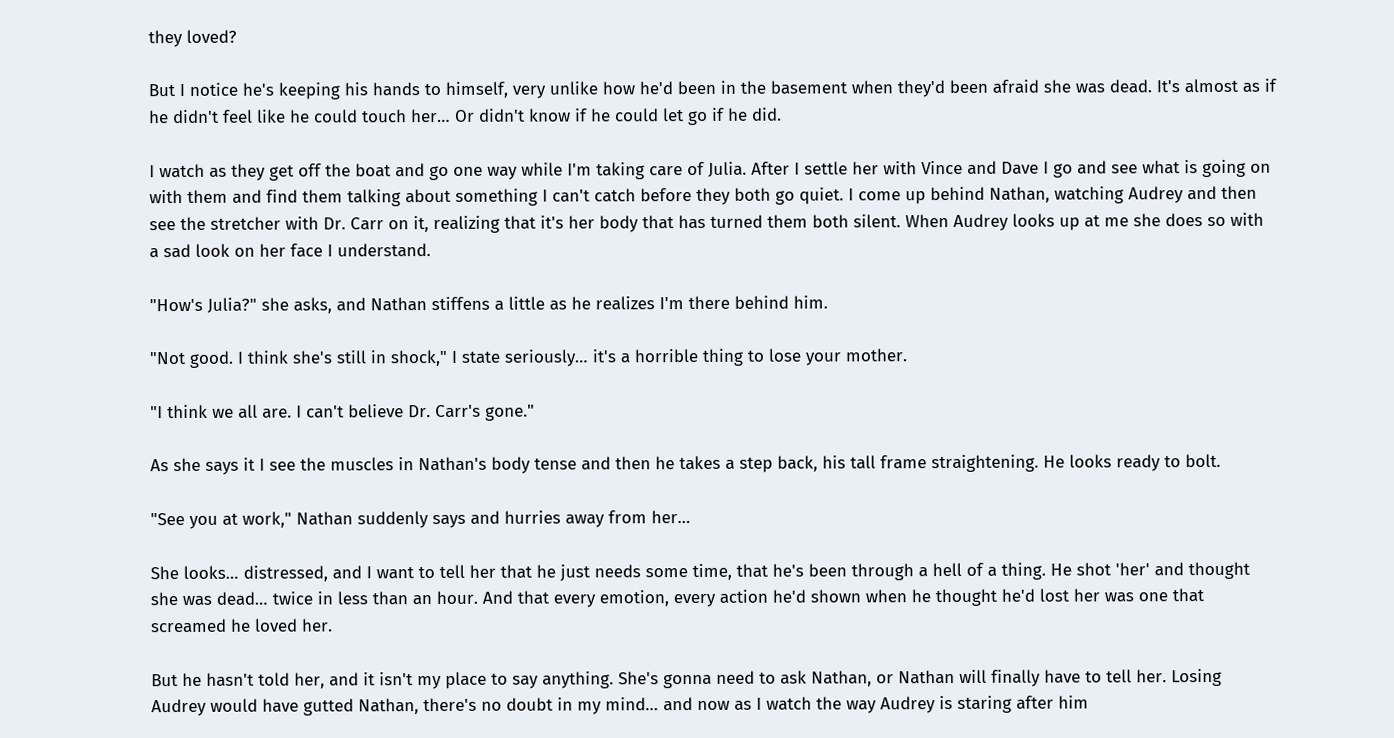they loved?

But I notice he's keeping his hands to himself, very unlike how he'd been in the basement when they'd been afraid she was dead. It's almost as if he didn't feel like he could touch her… Or didn't know if he could let go if he did.

I watch as they get off the boat and go one way while I'm taking care of Julia. After I settle her with Vince and Dave I go and see what is going on with them and find them talking about something I can't catch before they both go quiet. I come up behind Nathan, watching Audrey and then see the stretcher with Dr. Carr on it, realizing that it's her body that has turned them both silent. When Audrey looks up at me she does so with a sad look on her face I understand.

"How's Julia?" she asks, and Nathan stiffens a little as he realizes I'm there behind him.

"Not good. I think she's still in shock," I state seriously… it's a horrible thing to lose your mother.

"I think we all are. I can't believe Dr. Carr's gone."

As she says it I see the muscles in Nathan's body tense and then he takes a step back, his tall frame straightening. He looks ready to bolt.

"See you at work," Nathan suddenly says and hurries away from her…

She looks… distressed, and I want to tell her that he just needs some time, that he's been through a hell of a thing. He shot 'her' and thought she was dead… twice in less than an hour. And that every emotion, every action he'd shown when he thought he'd lost her was one that screamed he loved her.

But he hasn't told her, and it isn't my place to say anything. She's gonna need to ask Nathan, or Nathan will finally have to tell her. Losing Audrey would have gutted Nathan, there's no doubt in my mind… and now as I watch the way Audrey is staring after him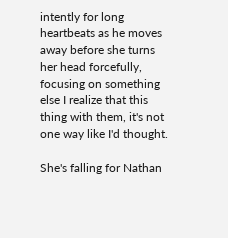intently for long heartbeats as he moves away before she turns her head forcefully, focusing on something else I realize that this thing with them, it's not one way like I'd thought.

She's falling for Nathan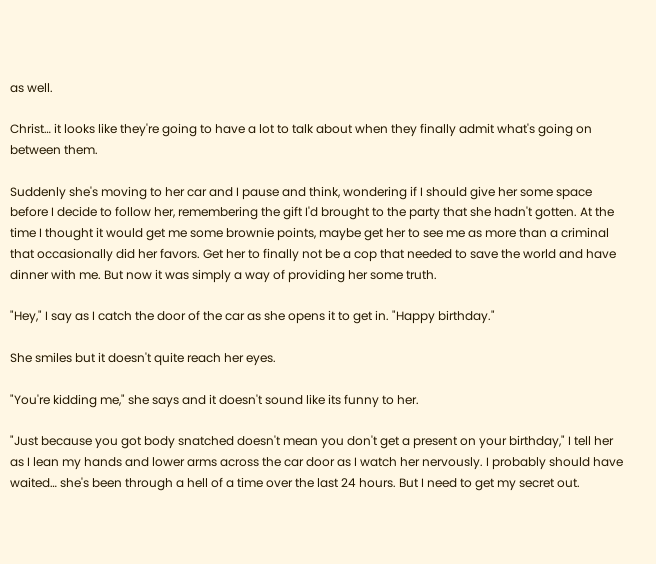as well.

Christ… it looks like they're going to have a lot to talk about when they finally admit what's going on between them.

Suddenly she's moving to her car and I pause and think, wondering if I should give her some space before I decide to follow her, remembering the gift I'd brought to the party that she hadn't gotten. At the time I thought it would get me some brownie points, maybe get her to see me as more than a criminal that occasionally did her favors. Get her to finally not be a cop that needed to save the world and have dinner with me. But now it was simply a way of providing her some truth.

"Hey," I say as I catch the door of the car as she opens it to get in. "Happy birthday."

She smiles but it doesn't quite reach her eyes.

"You're kidding me," she says and it doesn't sound like its funny to her.

"Just because you got body snatched doesn't mean you don't get a present on your birthday," I tell her as I lean my hands and lower arms across the car door as I watch her nervously. I probably should have waited… she's been through a hell of a time over the last 24 hours. But I need to get my secret out.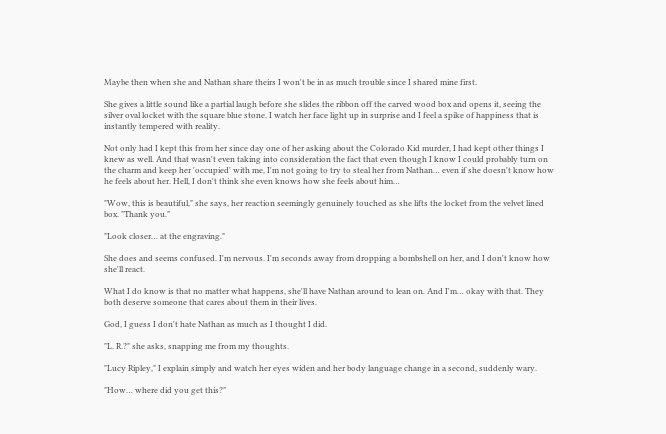Maybe then when she and Nathan share theirs I won't be in as much trouble since I shared mine first.

She gives a little sound like a partial laugh before she slides the ribbon off the carved wood box and opens it, seeing the silver oval locket with the square blue stone. I watch her face light up in surprise and I feel a spike of happiness that is instantly tempered with reality.

Not only had I kept this from her since day one of her asking about the Colorado Kid murder, I had kept other things I knew as well. And that wasn't even taking into consideration the fact that even though I know I could probably turn on the charm and keep her 'occupied' with me, I'm not going to try to steal her from Nathan… even if she doesn't know how he feels about her. Hell, I don't think she even knows how she feels about him…

"Wow, this is beautiful," she says, her reaction seemingly genuinely touched as she lifts the locket from the velvet lined box. "Thank you."

"Look closer… at the engraving."

She does and seems confused. I'm nervous. I'm seconds away from dropping a bombshell on her, and I don't know how she'll react.

What I do know is that no matter what happens, she'll have Nathan around to lean on. And I'm… okay with that. They both deserve someone that cares about them in their lives.

God, I guess I don't hate Nathan as much as I thought I did.

"L. R.?" she asks, snapping me from my thoughts.

"Lucy Ripley," I explain simply and watch her eyes widen and her body language change in a second, suddenly wary.

"How… where did you get this?"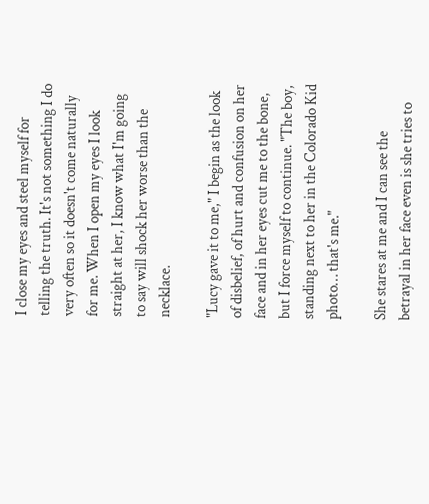I close my eyes and steel myself for telling the truth. It's not something I do very often so it doesn't come naturally for me. When I open my eyes I look straight at her, I know what I'm going to say will shock her worse than the necklace.

"Lucy gave it to me," I begin as the look of disbelief, of hurt and confusion on her face and in her eyes cut me to the bone, but I force myself to continue. "The boy, standing next to her in the Colorado Kid photo… that's me."

She stares at me and I can see the betrayal in her face even is she tries to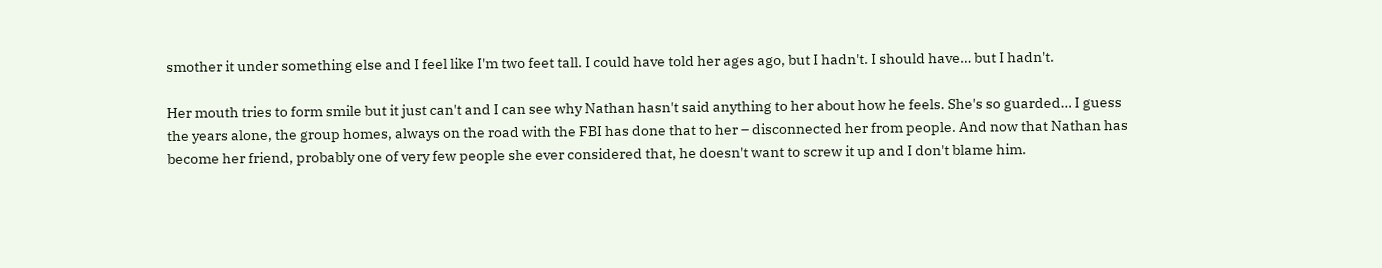smother it under something else and I feel like I'm two feet tall. I could have told her ages ago, but I hadn't. I should have… but I hadn't.

Her mouth tries to form smile but it just can't and I can see why Nathan hasn't said anything to her about how he feels. She's so guarded… I guess the years alone, the group homes, always on the road with the FBI has done that to her – disconnected her from people. And now that Nathan has become her friend, probably one of very few people she ever considered that, he doesn't want to screw it up and I don't blame him.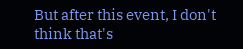But after this event, I don't think that's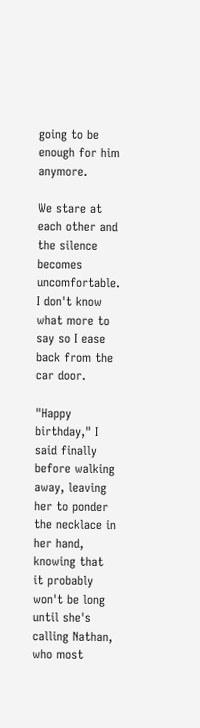going to be enough for him anymore.

We stare at each other and the silence becomes uncomfortable. I don't know what more to say so I ease back from the car door.

"Happy birthday," I said finally before walking away, leaving her to ponder the necklace in her hand, knowing that it probably won't be long until she's calling Nathan, who most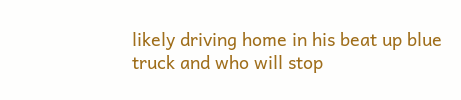likely driving home in his beat up blue truck and who will stop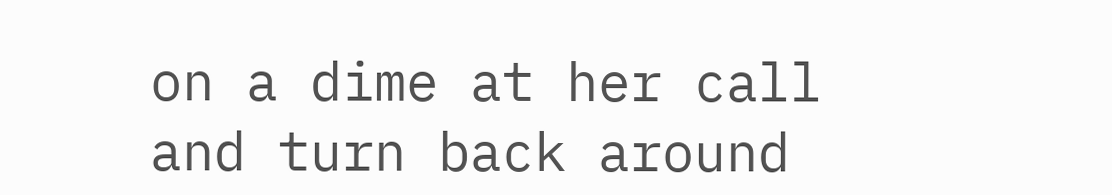on a dime at her call and turn back around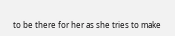to be there for her as she tries to make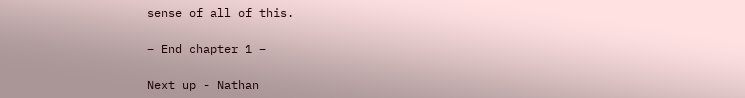sense of all of this.

– End chapter 1 –

Next up - Nathan